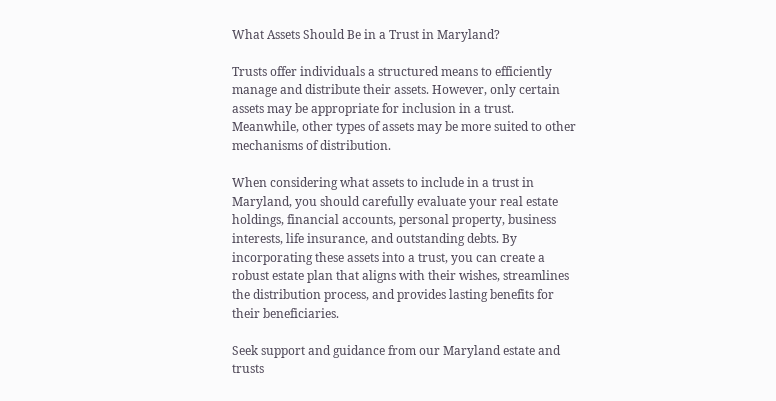What Assets Should Be in a Trust in Maryland?

Trusts offer individuals a structured means to efficiently manage and distribute their assets. However, only certain assets may be appropriate for inclusion in a trust. Meanwhile, other types of assets may be more suited to other mechanisms of distribution.

When considering what assets to include in a trust in Maryland, you should carefully evaluate your real estate holdings, financial accounts, personal property, business interests, life insurance, and outstanding debts. By incorporating these assets into a trust, you can create a robust estate plan that aligns with their wishes, streamlines the distribution process, and provides lasting benefits for their beneficiaries.

Seek support and guidance from our Maryland estate and trusts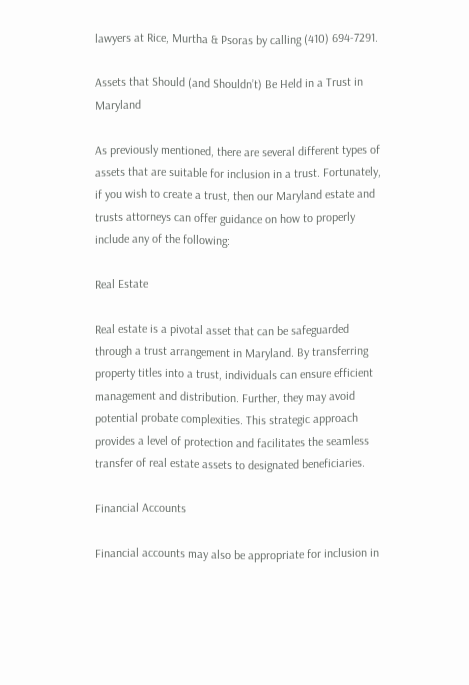lawyers at Rice, Murtha & Psoras by calling (410) 694-7291.

Assets that Should (and Shouldn’t) Be Held in a Trust in Maryland

As previously mentioned, there are several different types of assets that are suitable for inclusion in a trust. Fortunately, if you wish to create a trust, then our Maryland estate and trusts attorneys can offer guidance on how to properly include any of the following:

Real Estate

Real estate is a pivotal asset that can be safeguarded through a trust arrangement in Maryland. By transferring property titles into a trust, individuals can ensure efficient management and distribution. Further, they may avoid potential probate complexities. This strategic approach provides a level of protection and facilitates the seamless transfer of real estate assets to designated beneficiaries.

Financial Accounts

Financial accounts may also be appropriate for inclusion in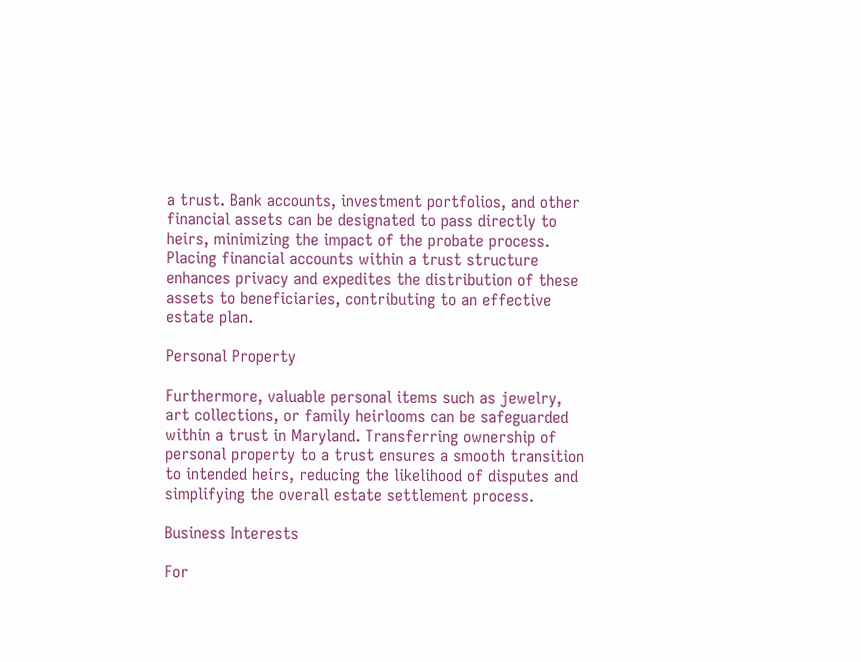a trust. Bank accounts, investment portfolios, and other financial assets can be designated to pass directly to heirs, minimizing the impact of the probate process. Placing financial accounts within a trust structure enhances privacy and expedites the distribution of these assets to beneficiaries, contributing to an effective estate plan.

Personal Property

Furthermore, valuable personal items such as jewelry, art collections, or family heirlooms can be safeguarded within a trust in Maryland. Transferring ownership of personal property to a trust ensures a smooth transition to intended heirs, reducing the likelihood of disputes and simplifying the overall estate settlement process.

Business Interests

For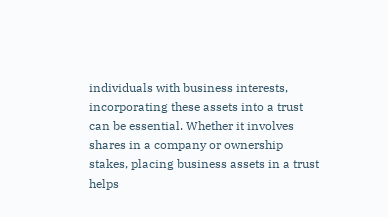individuals with business interests, incorporating these assets into a trust can be essential. Whether it involves shares in a company or ownership stakes, placing business assets in a trust helps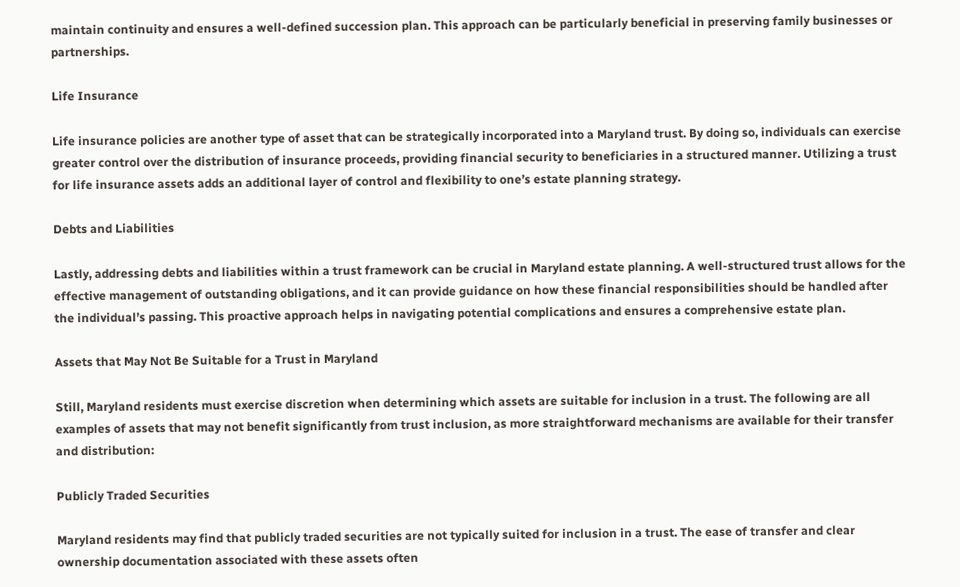maintain continuity and ensures a well-defined succession plan. This approach can be particularly beneficial in preserving family businesses or partnerships.

Life Insurance

Life insurance policies are another type of asset that can be strategically incorporated into a Maryland trust. By doing so, individuals can exercise greater control over the distribution of insurance proceeds, providing financial security to beneficiaries in a structured manner. Utilizing a trust for life insurance assets adds an additional layer of control and flexibility to one’s estate planning strategy.

Debts and Liabilities

Lastly, addressing debts and liabilities within a trust framework can be crucial in Maryland estate planning. A well-structured trust allows for the effective management of outstanding obligations, and it can provide guidance on how these financial responsibilities should be handled after the individual’s passing. This proactive approach helps in navigating potential complications and ensures a comprehensive estate plan.

Assets that May Not Be Suitable for a Trust in Maryland

Still, Maryland residents must exercise discretion when determining which assets are suitable for inclusion in a trust. The following are all examples of assets that may not benefit significantly from trust inclusion, as more straightforward mechanisms are available for their transfer and distribution:

Publicly Traded Securities

Maryland residents may find that publicly traded securities are not typically suited for inclusion in a trust. The ease of transfer and clear ownership documentation associated with these assets often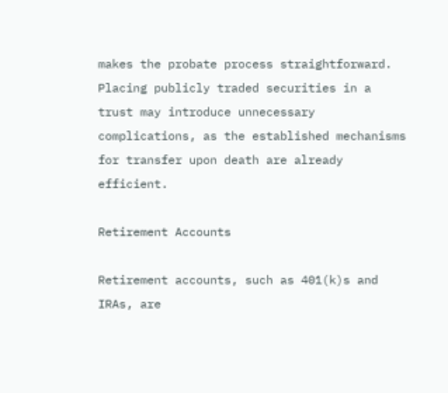makes the probate process straightforward. Placing publicly traded securities in a trust may introduce unnecessary complications, as the established mechanisms for transfer upon death are already efficient.

Retirement Accounts

Retirement accounts, such as 401(k)s and IRAs, are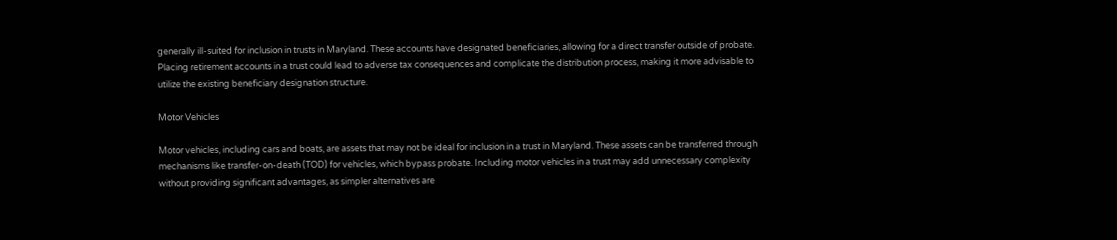generally ill-suited for inclusion in trusts in Maryland. These accounts have designated beneficiaries, allowing for a direct transfer outside of probate. Placing retirement accounts in a trust could lead to adverse tax consequences and complicate the distribution process, making it more advisable to utilize the existing beneficiary designation structure.

Motor Vehicles

Motor vehicles, including cars and boats, are assets that may not be ideal for inclusion in a trust in Maryland. These assets can be transferred through mechanisms like transfer-on-death (TOD) for vehicles, which bypass probate. Including motor vehicles in a trust may add unnecessary complexity without providing significant advantages, as simpler alternatives are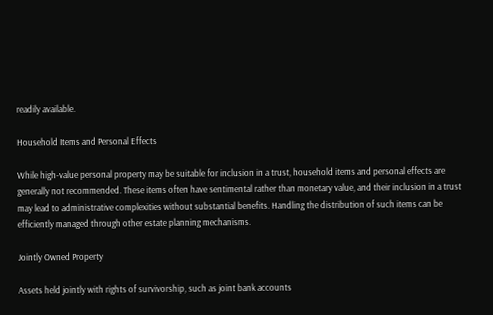readily available.

Household Items and Personal Effects

While high-value personal property may be suitable for inclusion in a trust, household items and personal effects are generally not recommended. These items often have sentimental rather than monetary value, and their inclusion in a trust may lead to administrative complexities without substantial benefits. Handling the distribution of such items can be efficiently managed through other estate planning mechanisms.

Jointly Owned Property

Assets held jointly with rights of survivorship, such as joint bank accounts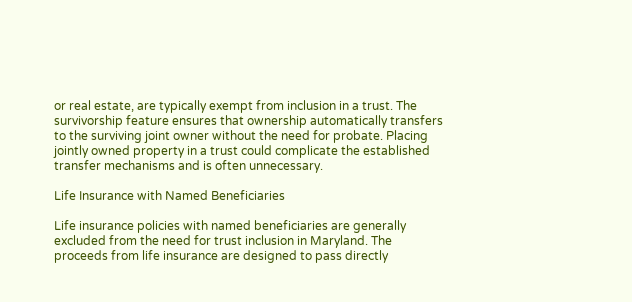or real estate, are typically exempt from inclusion in a trust. The survivorship feature ensures that ownership automatically transfers to the surviving joint owner without the need for probate. Placing jointly owned property in a trust could complicate the established transfer mechanisms and is often unnecessary.

Life Insurance with Named Beneficiaries

Life insurance policies with named beneficiaries are generally excluded from the need for trust inclusion in Maryland. The proceeds from life insurance are designed to pass directly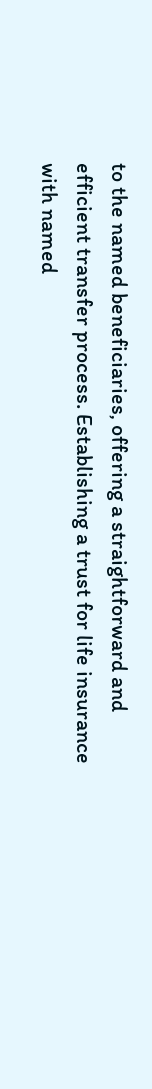to the named beneficiaries, offering a straightforward and efficient transfer process. Establishing a trust for life insurance with named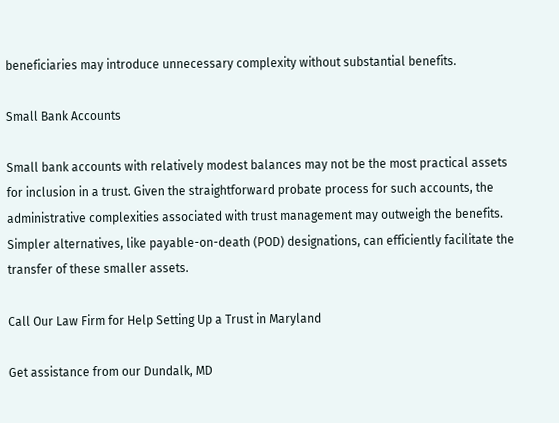beneficiaries may introduce unnecessary complexity without substantial benefits.

Small Bank Accounts

Small bank accounts with relatively modest balances may not be the most practical assets for inclusion in a trust. Given the straightforward probate process for such accounts, the administrative complexities associated with trust management may outweigh the benefits. Simpler alternatives, like payable-on-death (POD) designations, can efficiently facilitate the transfer of these smaller assets.

Call Our Law Firm for Help Setting Up a Trust in Maryland

Get assistance from our Dundalk, MD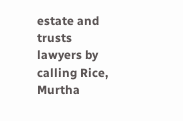estate and trusts lawyers by calling Rice, Murtha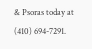& Psoras today at (410) 694-7291.